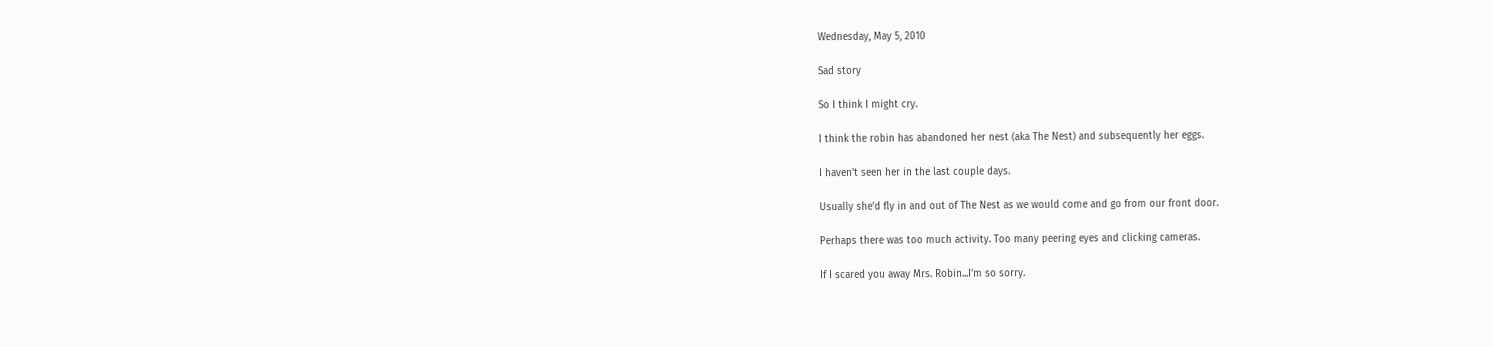Wednesday, May 5, 2010

Sad story

So I think I might cry.

I think the robin has abandoned her nest (aka The Nest) and subsequently her eggs.

I haven't seen her in the last couple days.

Usually she'd fly in and out of The Nest as we would come and go from our front door.

Perhaps there was too much activity. Too many peering eyes and clicking cameras.

If I scared you away Mrs. Robin...I'm so sorry.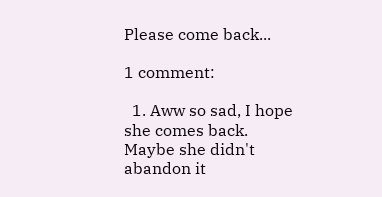Please come back...

1 comment:

  1. Aww so sad, I hope she comes back. Maybe she didn't abandon it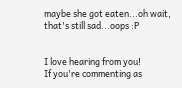maybe she got eaten...oh wait, that's still sad...oops :P


I love hearing from you!
If you're commenting as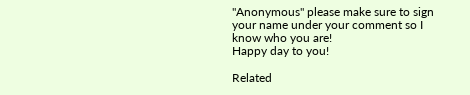"Anonymous" please make sure to sign your name under your comment so I know who you are!
Happy day to you!

Related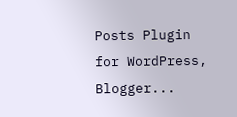Posts Plugin for WordPress, Blogger...